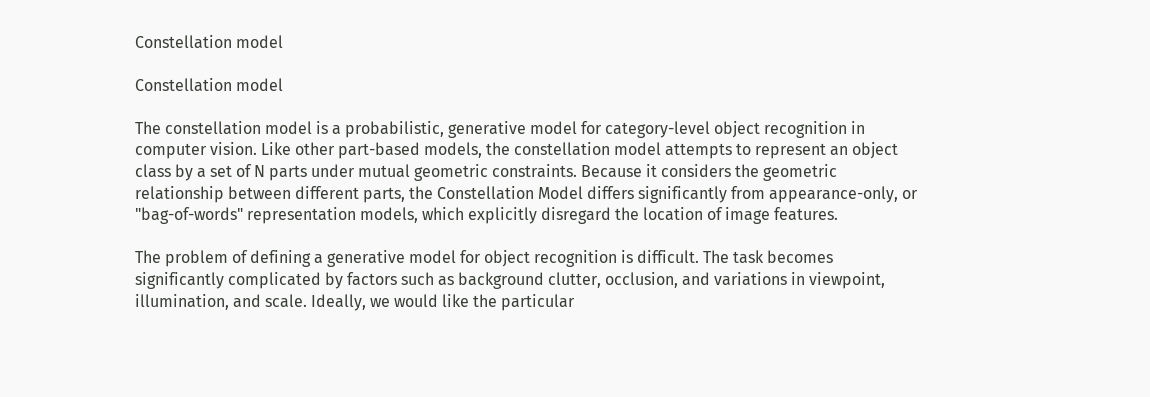Constellation model

Constellation model

The constellation model is a probabilistic, generative model for category-level object recognition in computer vision. Like other part-based models, the constellation model attempts to represent an object class by a set of N parts under mutual geometric constraints. Because it considers the geometric relationship between different parts, the Constellation Model differs significantly from appearance-only, or "bag-of-words" representation models, which explicitly disregard the location of image features.

The problem of defining a generative model for object recognition is difficult. The task becomes significantly complicated by factors such as background clutter, occlusion, and variations in viewpoint, illumination, and scale. Ideally, we would like the particular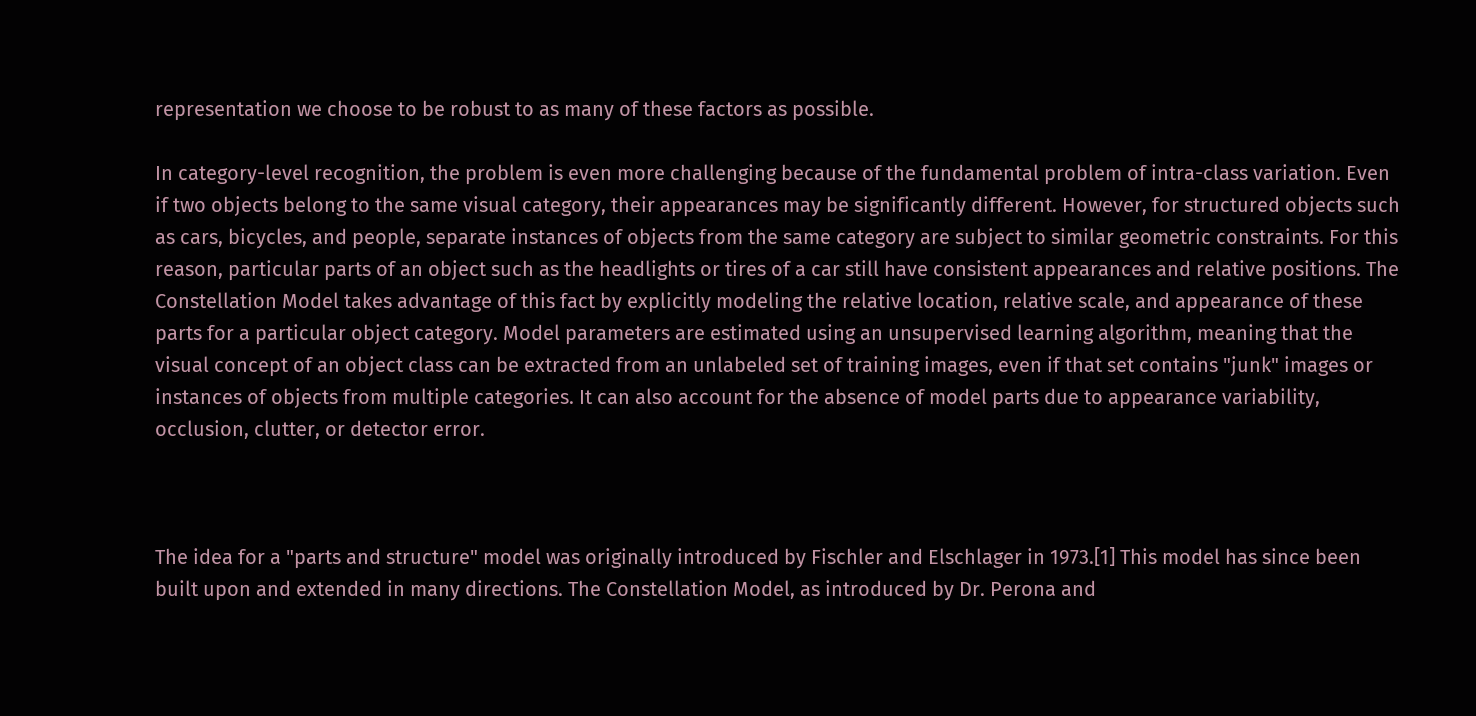representation we choose to be robust to as many of these factors as possible.

In category-level recognition, the problem is even more challenging because of the fundamental problem of intra-class variation. Even if two objects belong to the same visual category, their appearances may be significantly different. However, for structured objects such as cars, bicycles, and people, separate instances of objects from the same category are subject to similar geometric constraints. For this reason, particular parts of an object such as the headlights or tires of a car still have consistent appearances and relative positions. The Constellation Model takes advantage of this fact by explicitly modeling the relative location, relative scale, and appearance of these parts for a particular object category. Model parameters are estimated using an unsupervised learning algorithm, meaning that the visual concept of an object class can be extracted from an unlabeled set of training images, even if that set contains "junk" images or instances of objects from multiple categories. It can also account for the absence of model parts due to appearance variability, occlusion, clutter, or detector error.



The idea for a "parts and structure" model was originally introduced by Fischler and Elschlager in 1973.[1] This model has since been built upon and extended in many directions. The Constellation Model, as introduced by Dr. Perona and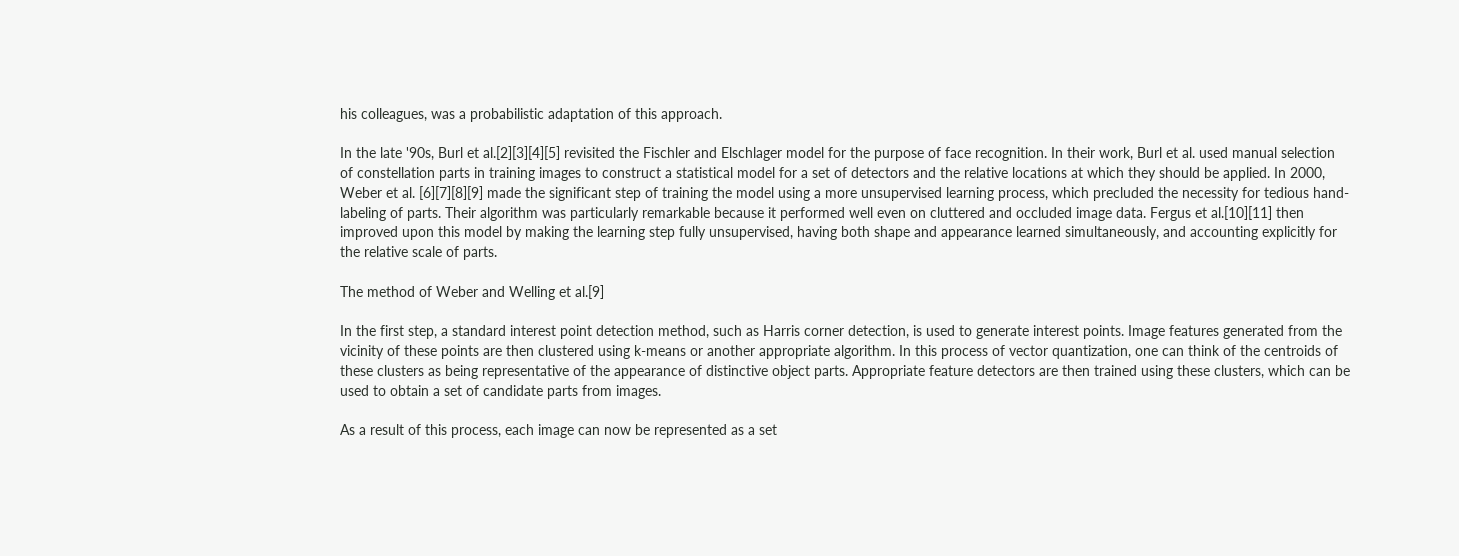his colleagues, was a probabilistic adaptation of this approach.

In the late '90s, Burl et al.[2][3][4][5] revisited the Fischler and Elschlager model for the purpose of face recognition. In their work, Burl et al. used manual selection of constellation parts in training images to construct a statistical model for a set of detectors and the relative locations at which they should be applied. In 2000, Weber et al. [6][7][8][9] made the significant step of training the model using a more unsupervised learning process, which precluded the necessity for tedious hand-labeling of parts. Their algorithm was particularly remarkable because it performed well even on cluttered and occluded image data. Fergus et al.[10][11] then improved upon this model by making the learning step fully unsupervised, having both shape and appearance learned simultaneously, and accounting explicitly for the relative scale of parts.

The method of Weber and Welling et al.[9]

In the first step, a standard interest point detection method, such as Harris corner detection, is used to generate interest points. Image features generated from the vicinity of these points are then clustered using k-means or another appropriate algorithm. In this process of vector quantization, one can think of the centroids of these clusters as being representative of the appearance of distinctive object parts. Appropriate feature detectors are then trained using these clusters, which can be used to obtain a set of candidate parts from images.

As a result of this process, each image can now be represented as a set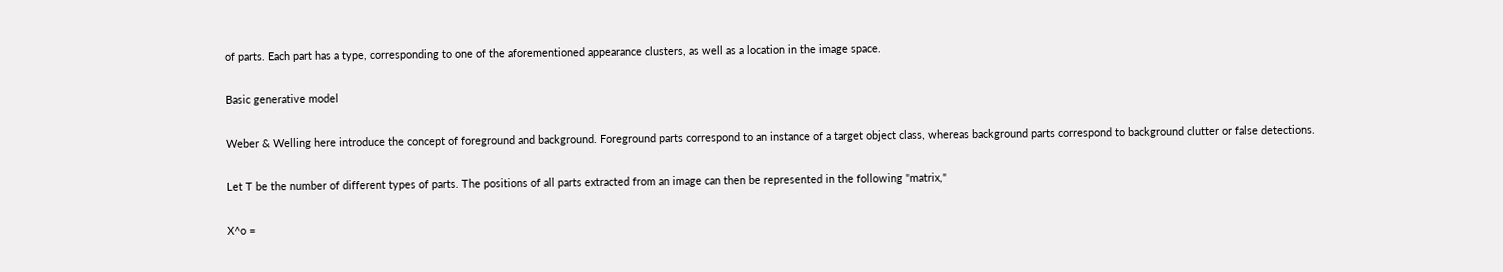of parts. Each part has a type, corresponding to one of the aforementioned appearance clusters, as well as a location in the image space.

Basic generative model

Weber & Welling here introduce the concept of foreground and background. Foreground parts correspond to an instance of a target object class, whereas background parts correspond to background clutter or false detections.

Let T be the number of different types of parts. The positions of all parts extracted from an image can then be represented in the following "matrix,"

X^o =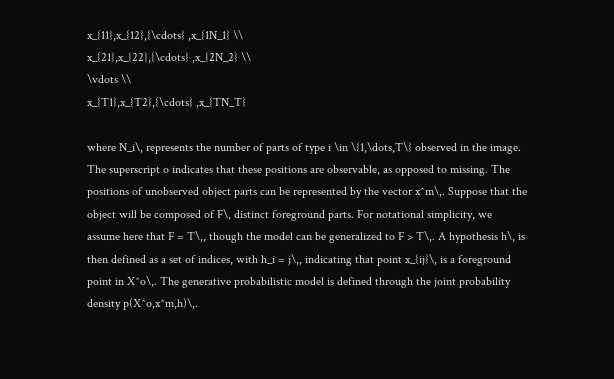x_{11},x_{12},{\cdots} ,x_{1N_1} \\
x_{21},x_{22},{\cdots} ,x_{2N_2} \\
\vdots \\
x_{T1},x_{T2},{\cdots} ,x_{TN_T}

where N_i\, represents the number of parts of type i \in \{1,\dots,T\} observed in the image. The superscript o indicates that these positions are observable, as opposed to missing. The positions of unobserved object parts can be represented by the vector x^m\,. Suppose that the object will be composed of F\, distinct foreground parts. For notational simplicity, we assume here that F = T\,, though the model can be generalized to F > T\,. A hypothesis h\, is then defined as a set of indices, with h_i = j\,, indicating that point x_{ij}\, is a foreground point in X^o\,. The generative probabilistic model is defined through the joint probability density p(X^o,x^m,h)\,.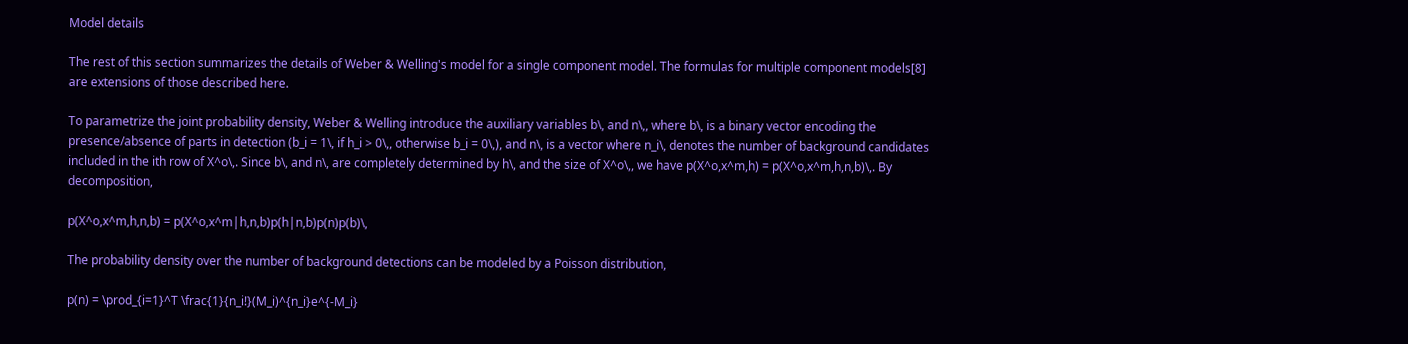Model details

The rest of this section summarizes the details of Weber & Welling's model for a single component model. The formulas for multiple component models[8] are extensions of those described here.

To parametrize the joint probability density, Weber & Welling introduce the auxiliary variables b\, and n\,, where b\, is a binary vector encoding the presence/absence of parts in detection (b_i = 1\, if h_i > 0\,, otherwise b_i = 0\,), and n\, is a vector where n_i\, denotes the number of background candidates included in the ith row of X^o\,. Since b\, and n\, are completely determined by h\, and the size of X^o\,, we have p(X^o,x^m,h) = p(X^o,x^m,h,n,b)\,. By decomposition,

p(X^o,x^m,h,n,b) = p(X^o,x^m|h,n,b)p(h|n,b)p(n)p(b)\,

The probability density over the number of background detections can be modeled by a Poisson distribution,

p(n) = \prod_{i=1}^T \frac{1}{n_i!}(M_i)^{n_i}e^{-M_i}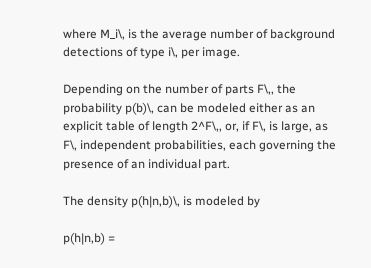where M_i\, is the average number of background detections of type i\, per image.

Depending on the number of parts F\,, the probability p(b)\, can be modeled either as an explicit table of length 2^F\,, or, if F\, is large, as F\, independent probabilities, each governing the presence of an individual part.

The density p(h|n,b)\, is modeled by

p(h|n,b) =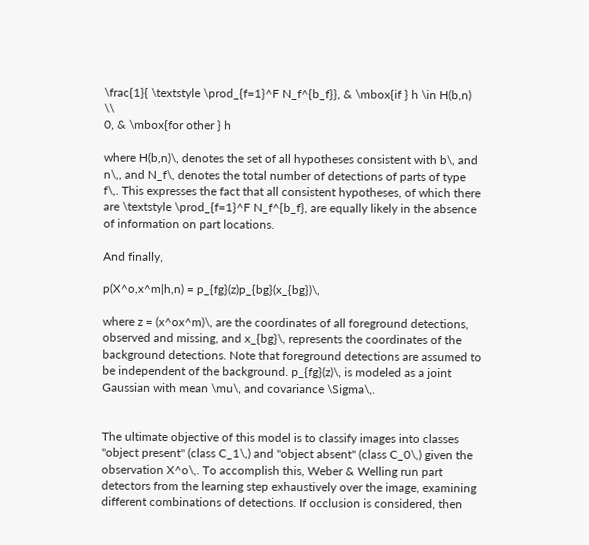\frac{1}{ \textstyle \prod_{f=1}^F N_f^{b_f}}, & \mbox{if } h \in H(b,n) \\
0, & \mbox{for other } h

where H(b,n)\, denotes the set of all hypotheses consistent with b\, and n\,, and N_f\, denotes the total number of detections of parts of type f\,. This expresses the fact that all consistent hypotheses, of which there are \textstyle \prod_{f=1}^F N_f^{b_f}, are equally likely in the absence of information on part locations.

And finally,

p(X^o,x^m|h,n) = p_{fg}(z)p_{bg}(x_{bg})\,

where z = (x^ox^m)\, are the coordinates of all foreground detections, observed and missing, and x_{bg}\, represents the coordinates of the background detections. Note that foreground detections are assumed to be independent of the background. p_{fg}(z)\, is modeled as a joint Gaussian with mean \mu\, and covariance \Sigma\,.


The ultimate objective of this model is to classify images into classes "object present" (class C_1\,) and "object absent" (class C_0\,) given the observation X^o\,. To accomplish this, Weber & Welling run part detectors from the learning step exhaustively over the image, examining different combinations of detections. If occlusion is considered, then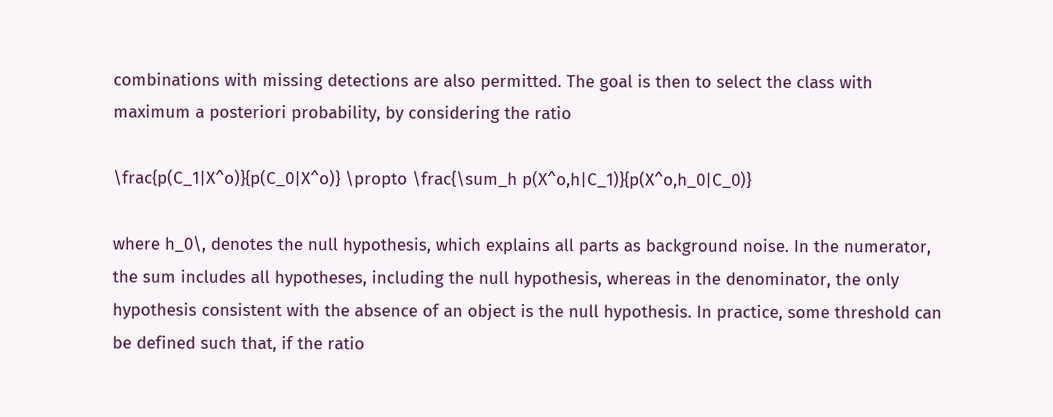combinations with missing detections are also permitted. The goal is then to select the class with maximum a posteriori probability, by considering the ratio

\frac{p(C_1|X^o)}{p(C_0|X^o)} \propto \frac{\sum_h p(X^o,h|C_1)}{p(X^o,h_0|C_0)}

where h_0\, denotes the null hypothesis, which explains all parts as background noise. In the numerator, the sum includes all hypotheses, including the null hypothesis, whereas in the denominator, the only hypothesis consistent with the absence of an object is the null hypothesis. In practice, some threshold can be defined such that, if the ratio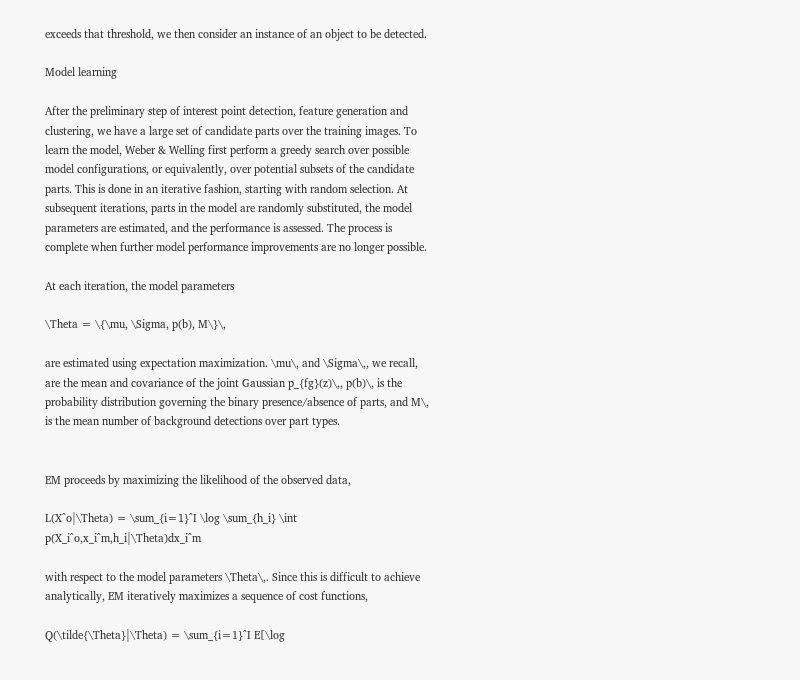exceeds that threshold, we then consider an instance of an object to be detected.

Model learning

After the preliminary step of interest point detection, feature generation and clustering, we have a large set of candidate parts over the training images. To learn the model, Weber & Welling first perform a greedy search over possible model configurations, or equivalently, over potential subsets of the candidate parts. This is done in an iterative fashion, starting with random selection. At subsequent iterations, parts in the model are randomly substituted, the model parameters are estimated, and the performance is assessed. The process is complete when further model performance improvements are no longer possible.

At each iteration, the model parameters

\Theta = \{\mu, \Sigma, p(b), M\}\,

are estimated using expectation maximization. \mu\, and \Sigma\,, we recall, are the mean and covariance of the joint Gaussian p_{fg}(z)\,, p(b)\, is the probability distribution governing the binary presence/absence of parts, and M\, is the mean number of background detections over part types.


EM proceeds by maximizing the likelihood of the observed data,

L(X^o|\Theta) = \sum_{i=1}^I \log \sum_{h_i} \int p(X_i^o,x_i^m,h_i|\Theta)dx_i^m

with respect to the model parameters \Theta\,. Since this is difficult to achieve analytically, EM iteratively maximizes a sequence of cost functions,

Q(\tilde{\Theta}|\Theta) = \sum_{i=1}^I E[\log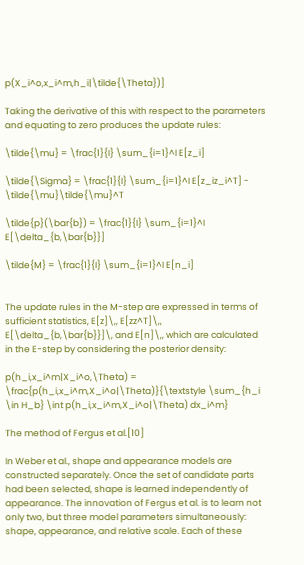p(X_i^o,x_i^m,h_i|\tilde{\Theta})]

Taking the derivative of this with respect to the parameters and equating to zero produces the update rules:

\tilde{\mu} = \frac{1}{I} \sum_{i=1}^I E[z_i]

\tilde{\Sigma} = \frac{1}{I} \sum_{i=1}^I E[z_iz_i^T] - \tilde{\mu}\tilde{\mu}^T

\tilde{p}(\bar{b}) = \frac{1}{I} \sum_{i=1}^I E[\delta_{b,\bar{b}}]

\tilde{M} = \frac{1}{I} \sum_{i=1}^I E[n_i]


The update rules in the M-step are expressed in terms of sufficient statistics, E[z]\,, E[zz^T]\,, E[\delta_{b,\bar{b}}]\, and E[n]\,, which are calculated in the E-step by considering the posterior density:

p(h_i,x_i^m|X_i^o,\Theta) = \frac{p(h_i,x_i^m,X_i^o|\Theta)}{\textstyle \sum_{h_i \in H_b} \int p(h_i,x_i^m,X_i^o|\Theta) dx_i^m}

The method of Fergus et al.[10]

In Weber et al., shape and appearance models are constructed separately. Once the set of candidate parts had been selected, shape is learned independently of appearance. The innovation of Fergus et al. is to learn not only two, but three model parameters simultaneously: shape, appearance, and relative scale. Each of these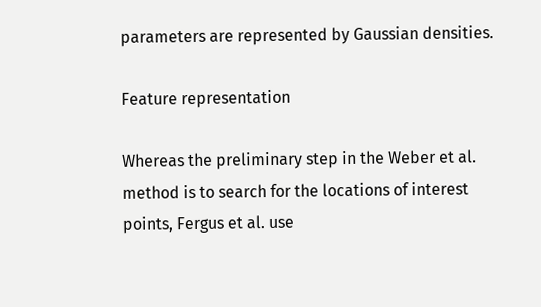parameters are represented by Gaussian densities.

Feature representation

Whereas the preliminary step in the Weber et al. method is to search for the locations of interest points, Fergus et al. use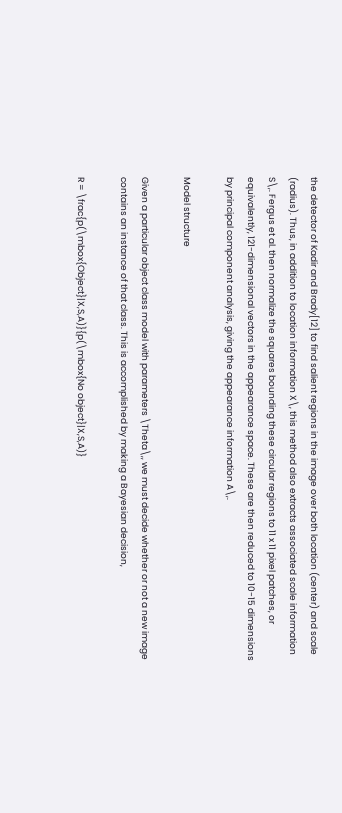the detector of Kadir and Brady[12] to find salient regions in the image over both location (center) and scale (radius). Thus, in addition to location information X\, this method also extracts associated scale information S\,. Fergus et al. then normalize the squares bounding these circular regions to 11 x 11 pixel patches, or equivalently, 121-dimensional vectors in the appearance space. These are then reduced to 10-15 dimensions by principal component analysis, giving the appearance information A\,.

Model structure

Given a particular object class model with parameters \Theta\,, we must decide whether or not a new image contains an instance of that class. This is accomplished by making a Bayesian decision,

R = \frac{p(\mbox{Object}|X,S,A)}{p(\mbox{No object}|X,S,A)}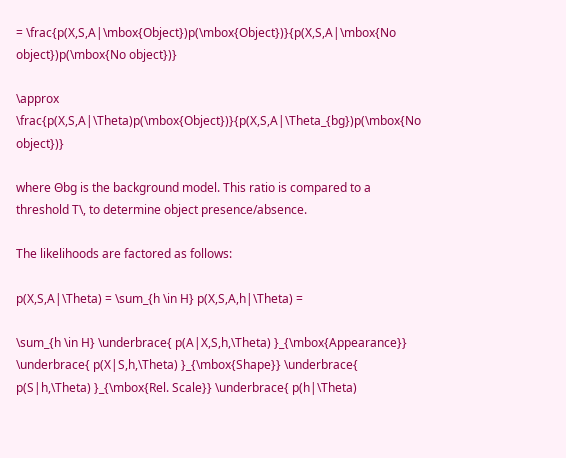= \frac{p(X,S,A|\mbox{Object})p(\mbox{Object})}{p(X,S,A|\mbox{No object})p(\mbox{No object})}

\approx \frac{p(X,S,A|\Theta)p(\mbox{Object})}{p(X,S,A|\Theta_{bg})p(\mbox{No object})}

where Θbg is the background model. This ratio is compared to a threshold T\, to determine object presence/absence.

The likelihoods are factored as follows:

p(X,S,A|\Theta) = \sum_{h \in H} p(X,S,A,h|\Theta) =

\sum_{h \in H} \underbrace{ p(A|X,S,h,\Theta) }_{\mbox{Appearance}} \underbrace{ p(X|S,h,\Theta) }_{\mbox{Shape}} \underbrace{ p(S|h,\Theta) }_{\mbox{Rel. Scale}} \underbrace{ p(h|\Theta)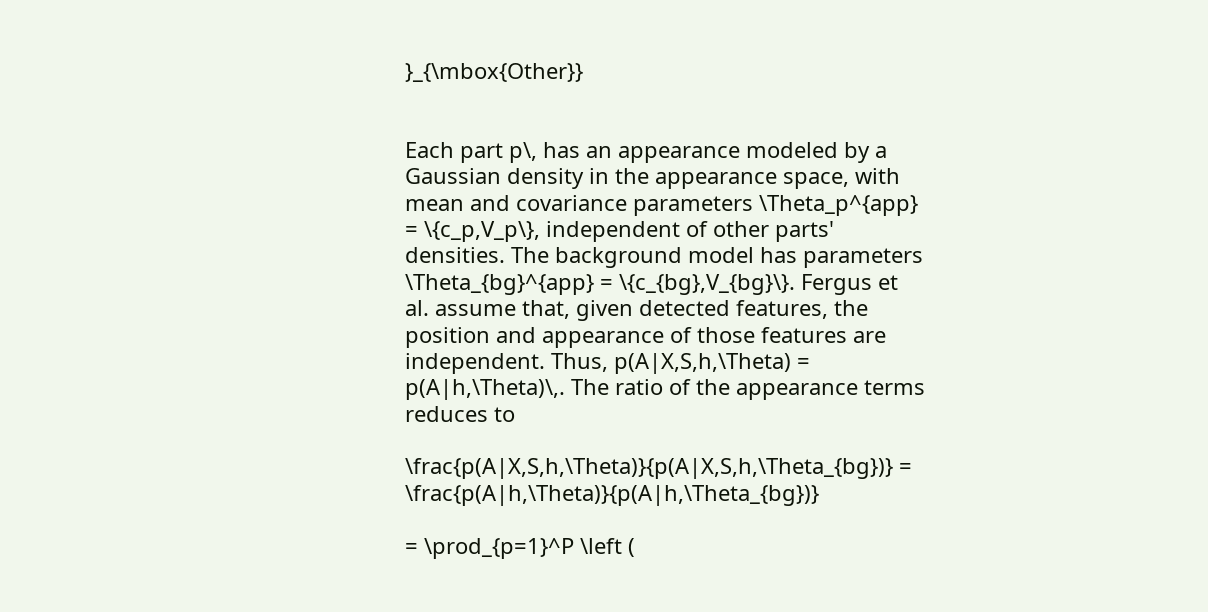}_{\mbox{Other}}


Each part p\, has an appearance modeled by a Gaussian density in the appearance space, with mean and covariance parameters \Theta_p^{app} = \{c_p,V_p\}, independent of other parts' densities. The background model has parameters \Theta_{bg}^{app} = \{c_{bg},V_{bg}\}. Fergus et al. assume that, given detected features, the position and appearance of those features are independent. Thus, p(A|X,S,h,\Theta) = p(A|h,\Theta)\,. The ratio of the appearance terms reduces to

\frac{p(A|X,S,h,\Theta)}{p(A|X,S,h,\Theta_{bg})} = \frac{p(A|h,\Theta)}{p(A|h,\Theta_{bg})}

= \prod_{p=1}^P \left (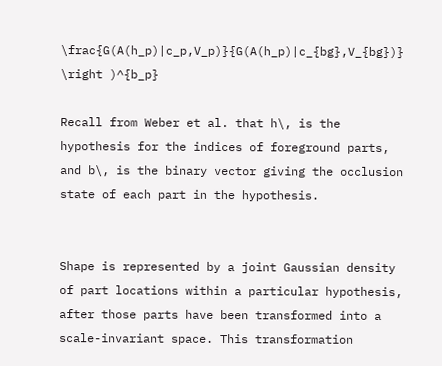\frac{G(A(h_p)|c_p,V_p)}{G(A(h_p)|c_{bg},V_{bg})} \right )^{b_p}

Recall from Weber et al. that h\, is the hypothesis for the indices of foreground parts, and b\, is the binary vector giving the occlusion state of each part in the hypothesis.


Shape is represented by a joint Gaussian density of part locations within a particular hypothesis, after those parts have been transformed into a scale-invariant space. This transformation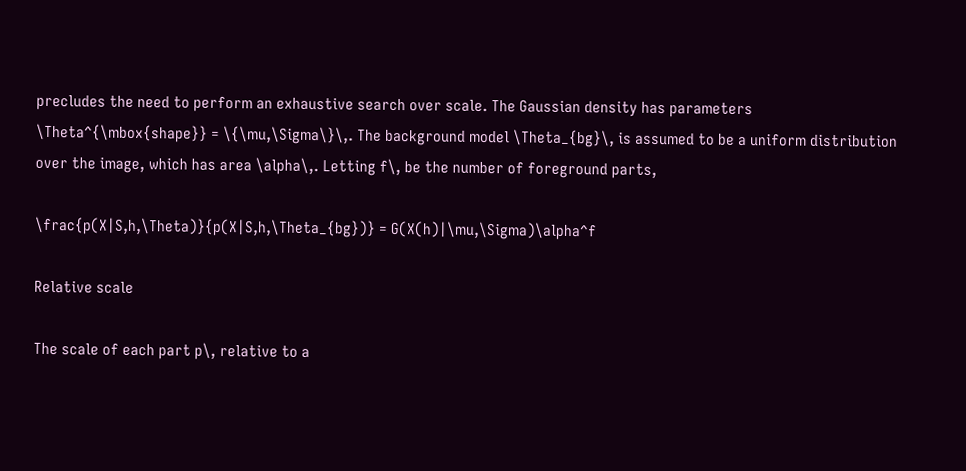precludes the need to perform an exhaustive search over scale. The Gaussian density has parameters \Theta^{\mbox{shape}} = \{\mu,\Sigma\}\,. The background model \Theta_{bg}\, is assumed to be a uniform distribution over the image, which has area \alpha\,. Letting f\, be the number of foreground parts,

\frac{p(X|S,h,\Theta)}{p(X|S,h,\Theta_{bg})} = G(X(h)|\mu,\Sigma)\alpha^f

Relative scale

The scale of each part p\, relative to a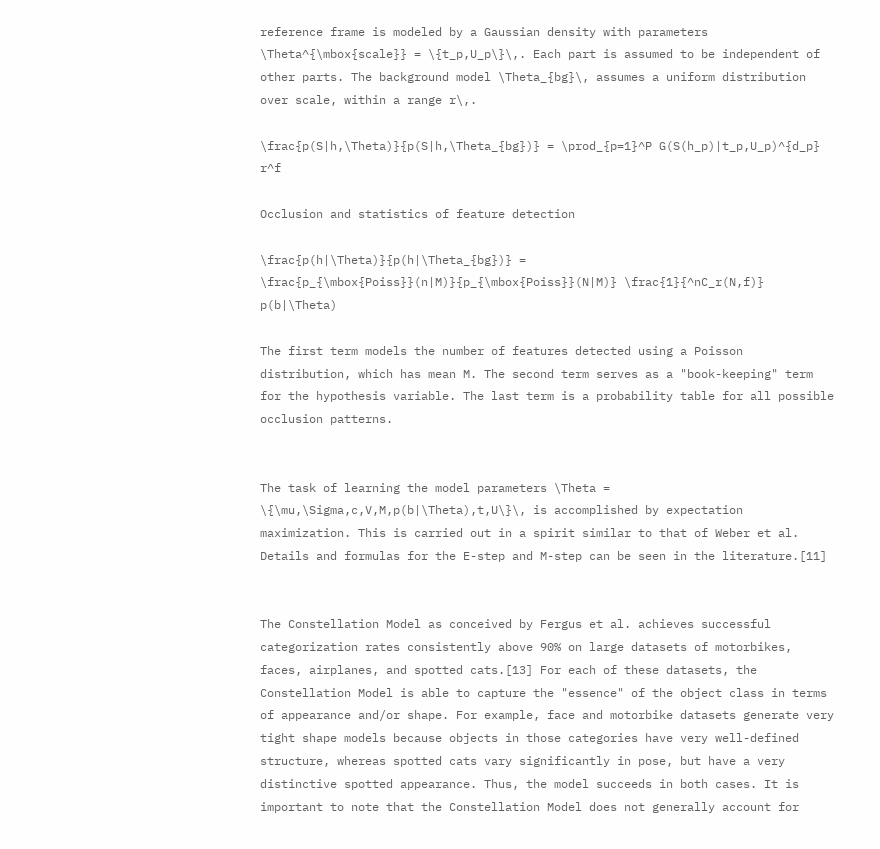reference frame is modeled by a Gaussian density with parameters \Theta^{\mbox{scale}} = \{t_p,U_p\}\,. Each part is assumed to be independent of other parts. The background model \Theta_{bg}\, assumes a uniform distribution over scale, within a range r\,.

\frac{p(S|h,\Theta)}{p(S|h,\Theta_{bg})} = \prod_{p=1}^P G(S(h_p)|t_p,U_p)^{d_p} r^f

Occlusion and statistics of feature detection

\frac{p(h|\Theta)}{p(h|\Theta_{bg})} = \frac{p_{\mbox{Poiss}}(n|M)}{p_{\mbox{Poiss}}(N|M)} \frac{1}{^nC_r(N,f)} p(b|\Theta)

The first term models the number of features detected using a Poisson distribution, which has mean M. The second term serves as a "book-keeping" term for the hypothesis variable. The last term is a probability table for all possible occlusion patterns.


The task of learning the model parameters \Theta = \{\mu,\Sigma,c,V,M,p(b|\Theta),t,U\}\, is accomplished by expectation maximization. This is carried out in a spirit similar to that of Weber et al. Details and formulas for the E-step and M-step can be seen in the literature.[11]


The Constellation Model as conceived by Fergus et al. achieves successful categorization rates consistently above 90% on large datasets of motorbikes, faces, airplanes, and spotted cats.[13] For each of these datasets, the Constellation Model is able to capture the "essence" of the object class in terms of appearance and/or shape. For example, face and motorbike datasets generate very tight shape models because objects in those categories have very well-defined structure, whereas spotted cats vary significantly in pose, but have a very distinctive spotted appearance. Thus, the model succeeds in both cases. It is important to note that the Constellation Model does not generally account for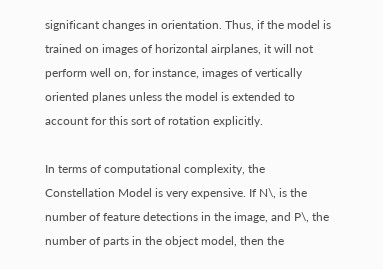significant changes in orientation. Thus, if the model is trained on images of horizontal airplanes, it will not perform well on, for instance, images of vertically oriented planes unless the model is extended to account for this sort of rotation explicitly.

In terms of computational complexity, the Constellation Model is very expensive. If N\, is the number of feature detections in the image, and P\, the number of parts in the object model, then the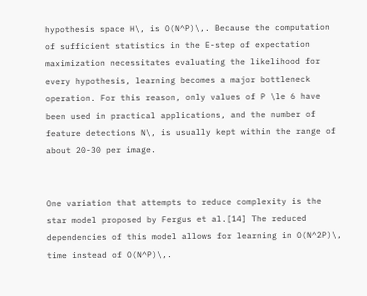hypothesis space H\, is O(N^P)\,. Because the computation of sufficient statistics in the E-step of expectation maximization necessitates evaluating the likelihood for every hypothesis, learning becomes a major bottleneck operation. For this reason, only values of P \le 6 have been used in practical applications, and the number of feature detections N\, is usually kept within the range of about 20-30 per image.


One variation that attempts to reduce complexity is the star model proposed by Fergus et al.[14] The reduced dependencies of this model allows for learning in O(N^2P)\, time instead of O(N^P)\,.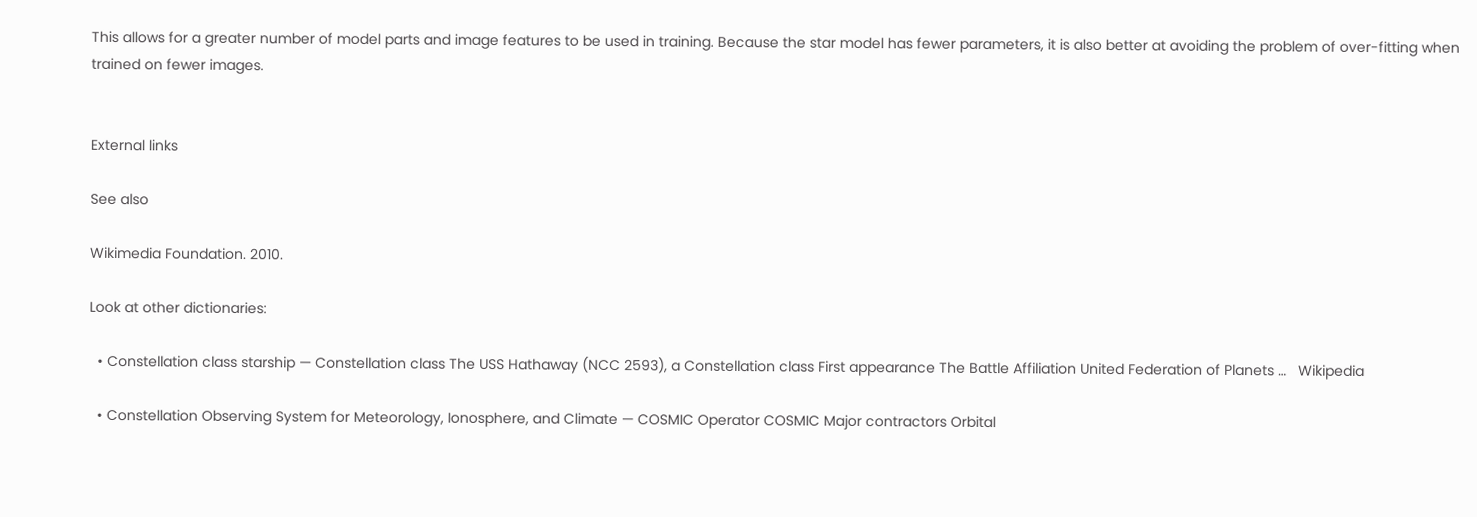This allows for a greater number of model parts and image features to be used in training. Because the star model has fewer parameters, it is also better at avoiding the problem of over-fitting when trained on fewer images.


External links

See also

Wikimedia Foundation. 2010.

Look at other dictionaries:

  • Constellation class starship — Constellation class The USS Hathaway (NCC 2593), a Constellation class First appearance The Battle Affiliation United Federation of Planets …   Wikipedia

  • Constellation Observing System for Meteorology, Ionosphere, and Climate — COSMIC Operator COSMIC Major contractors Orbital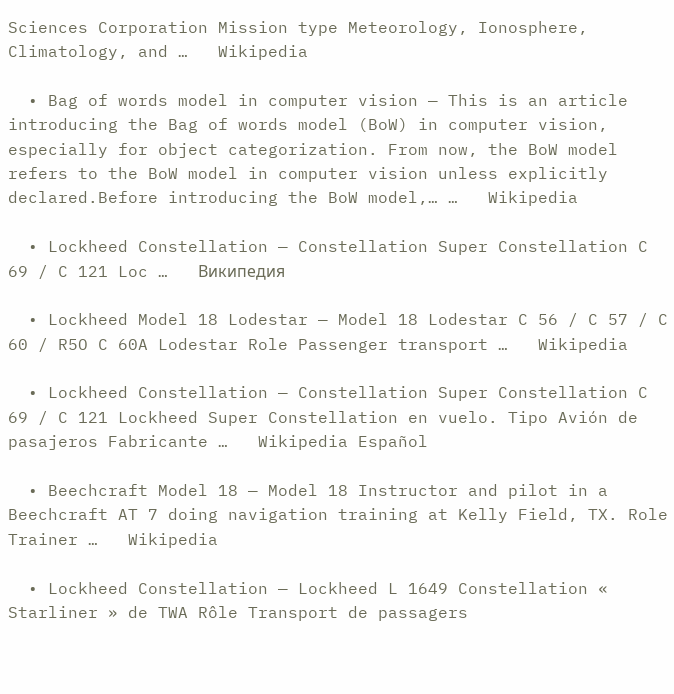Sciences Corporation Mission type Meteorology, Ionosphere, Climatology, and …   Wikipedia

  • Bag of words model in computer vision — This is an article introducing the Bag of words model (BoW) in computer vision, especially for object categorization. From now, the BoW model refers to the BoW model in computer vision unless explicitly declared.Before introducing the BoW model,… …   Wikipedia

  • Lockheed Constellation — Constellation Super Constellation C 69 / C 121 Loc …   Википедия

  • Lockheed Model 18 Lodestar — Model 18 Lodestar C 56 / C 57 / C 60 / R5O C 60A Lodestar Role Passenger transport …   Wikipedia

  • Lockheed Constellation — Constellation Super Constellation C 69 / C 121 Lockheed Super Constellation en vuelo. Tipo Avión de pasajeros Fabricante …   Wikipedia Español

  • Beechcraft Model 18 — Model 18 Instructor and pilot in a Beechcraft AT 7 doing navigation training at Kelly Field, TX. Role Trainer …   Wikipedia

  • Lockheed Constellation — Lockheed L 1649 Constellation « Starliner » de TWA Rôle Transport de passagers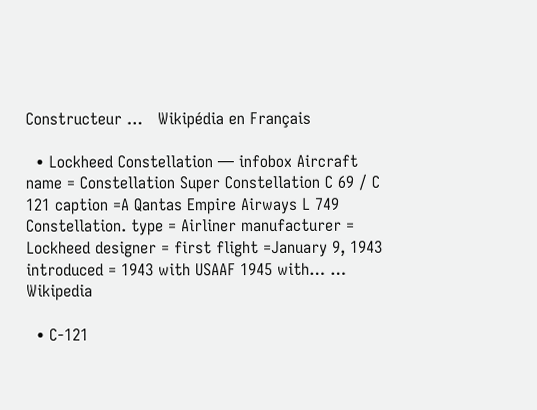Constructeur …   Wikipédia en Français

  • Lockheed Constellation — infobox Aircraft name = Constellation Super Constellation C 69 / C 121 caption =A Qantas Empire Airways L 749 Constellation. type = Airliner manufacturer = Lockheed designer = first flight =January 9, 1943 introduced = 1943 with USAAF 1945 with… …   Wikipedia

  • C-121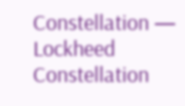Constellation — Lockheed Constellation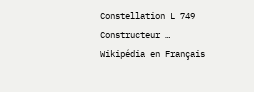Constellation L 749 Constructeur …   Wikipédia en Français